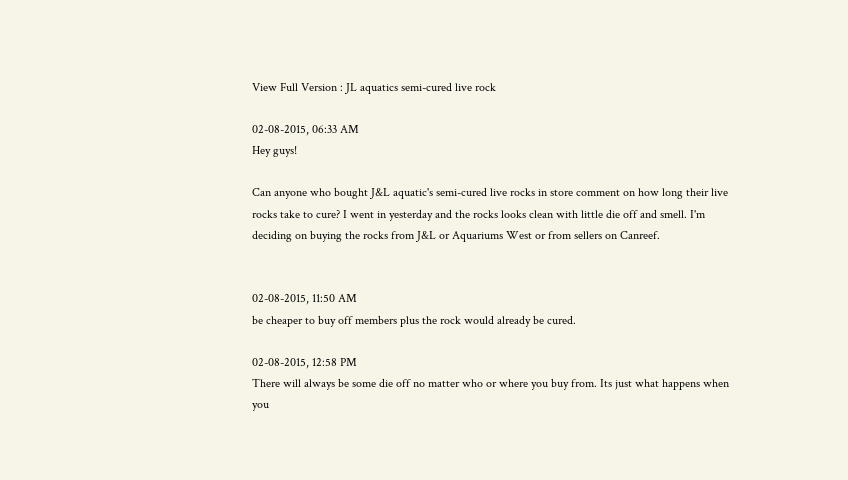View Full Version : JL aquatics semi-cured live rock

02-08-2015, 06:33 AM
Hey guys!

Can anyone who bought J&L aquatic's semi-cured live rocks in store comment on how long their live rocks take to cure? I went in yesterday and the rocks looks clean with little die off and smell. I'm deciding on buying the rocks from J&L or Aquariums West or from sellers on Canreef.


02-08-2015, 11:50 AM
be cheaper to buy off members plus the rock would already be cured.

02-08-2015, 12:58 PM
There will always be some die off no matter who or where you buy from. Its just what happens when you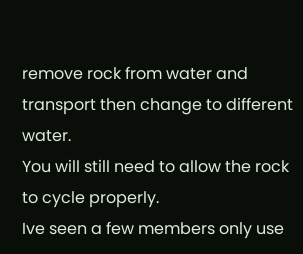remove rock from water and transport then change to different water.
You will still need to allow the rock to cycle properly.
Ive seen a few members only use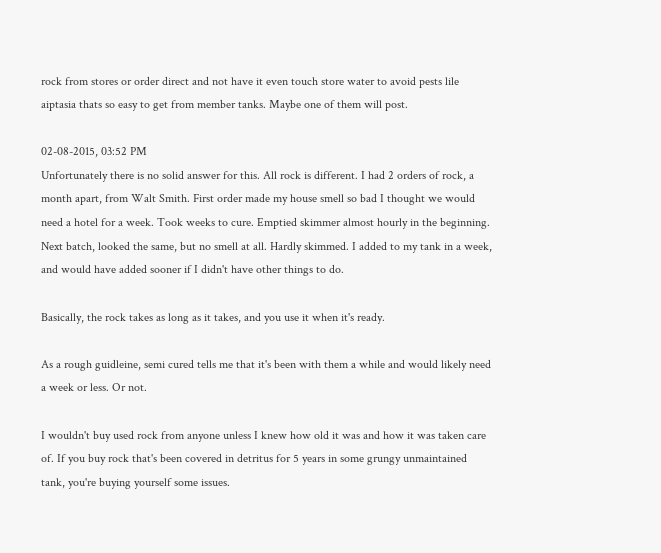rock from stores or order direct and not have it even touch store water to avoid pests lile aiptasia thats so easy to get from member tanks. Maybe one of them will post.

02-08-2015, 03:52 PM
Unfortunately there is no solid answer for this. All rock is different. I had 2 orders of rock, a month apart, from Walt Smith. First order made my house smell so bad I thought we would need a hotel for a week. Took weeks to cure. Emptied skimmer almost hourly in the beginning.
Next batch, looked the same, but no smell at all. Hardly skimmed. I added to my tank in a week, and would have added sooner if I didn't have other things to do.

Basically, the rock takes as long as it takes, and you use it when it's ready.

As a rough guidleine, semi cured tells me that it's been with them a while and would likely need a week or less. Or not.

I wouldn't buy used rock from anyone unless I knew how old it was and how it was taken care of. If you buy rock that's been covered in detritus for 5 years in some grungy unmaintained tank, you're buying yourself some issues.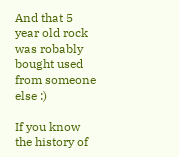And that 5 year old rock was robably bought used from someone else :)

If you know the history of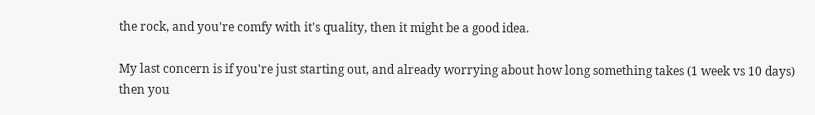the rock, and you're comfy with it's quality, then it might be a good idea.

My last concern is if you're just starting out, and already worrying about how long something takes (1 week vs 10 days) then you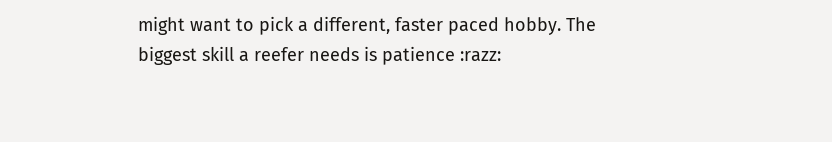might want to pick a different, faster paced hobby. The biggest skill a reefer needs is patience :razz: